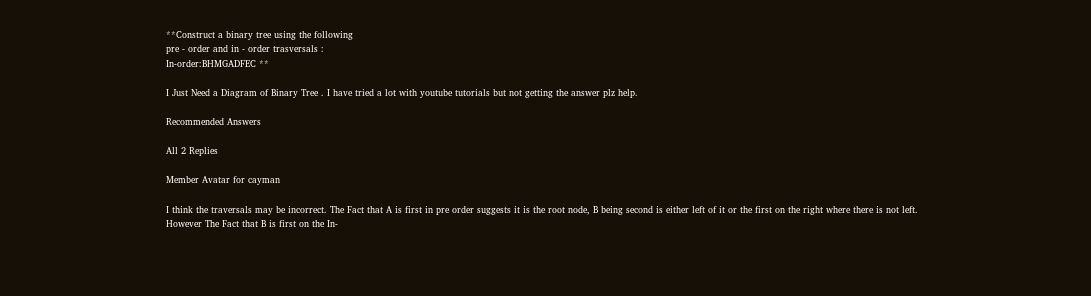**Construct a binary tree using the following
pre - order and in - order trasversals :
In-order:BHMGADFEC **

I Just Need a Diagram of Binary Tree . I have tried a lot with youtube tutorials but not getting the answer plz help.

Recommended Answers

All 2 Replies

Member Avatar for cayman

I think the traversals may be incorrect. The Fact that A is first in pre order suggests it is the root node, B being second is either left of it or the first on the right where there is not left.
However The Fact that B is first on the In-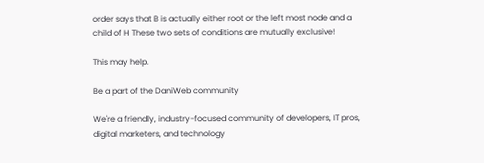order says that B is actually either root or the left most node and a child of H These two sets of conditions are mutually exclusive!

This may help.

Be a part of the DaniWeb community

We're a friendly, industry-focused community of developers, IT pros, digital marketers, and technology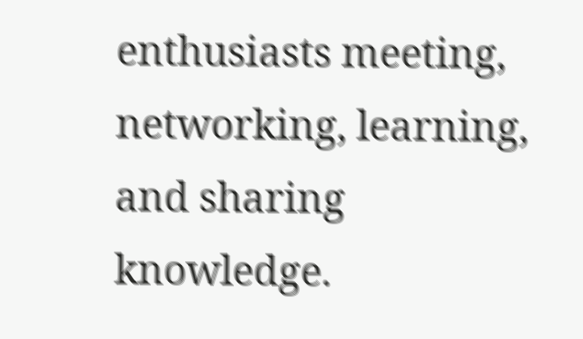enthusiasts meeting, networking, learning, and sharing knowledge.